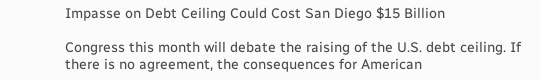Impasse on Debt Ceiling Could Cost San Diego $15 Billion

Congress this month will debate the raising of the U.S. debt ceiling. If there is no agreement, the consequences for American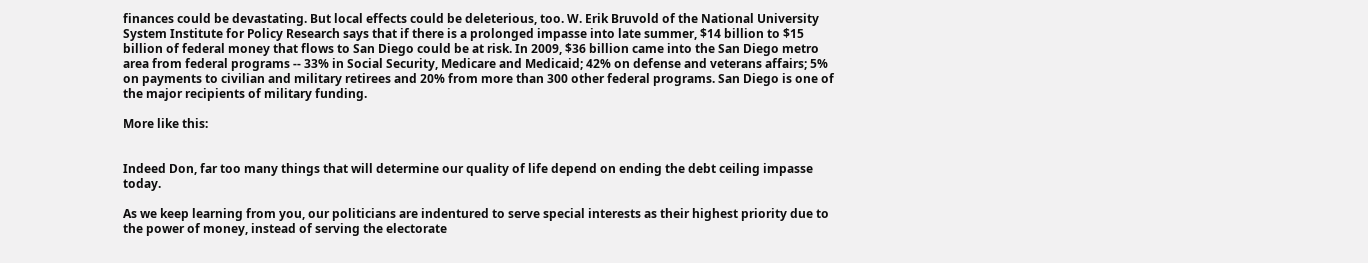finances could be devastating. But local effects could be deleterious, too. W. Erik Bruvold of the National University System Institute for Policy Research says that if there is a prolonged impasse into late summer, $14 billion to $15 billion of federal money that flows to San Diego could be at risk. In 2009, $36 billion came into the San Diego metro area from federal programs -- 33% in Social Security, Medicare and Medicaid; 42% on defense and veterans affairs; 5% on payments to civilian and military retirees and 20% from more than 300 other federal programs. San Diego is one of the major recipients of military funding.

More like this:


Indeed Don, far too many things that will determine our quality of life depend on ending the debt ceiling impasse today.

As we keep learning from you, our politicians are indentured to serve special interests as their highest priority due to the power of money, instead of serving the electorate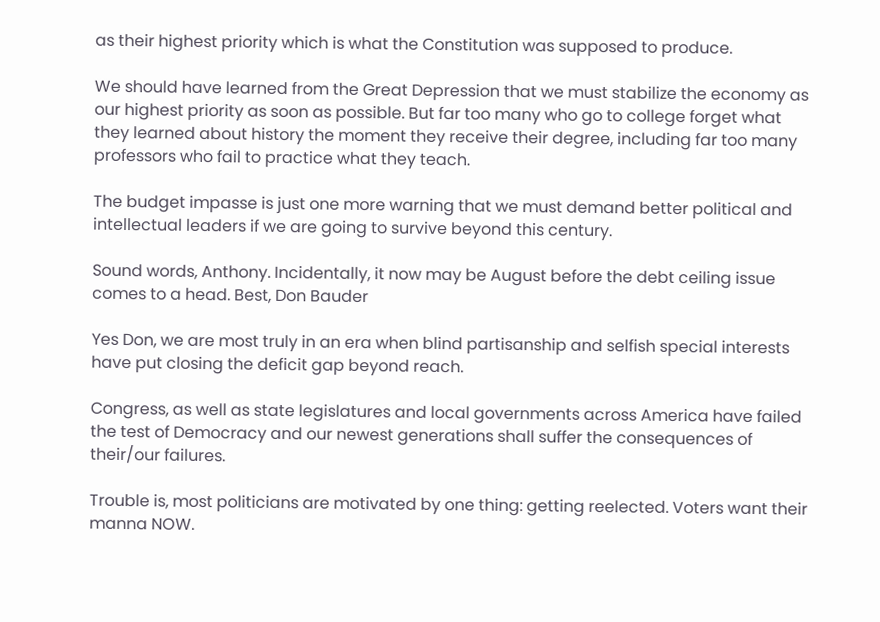as their highest priority which is what the Constitution was supposed to produce.

We should have learned from the Great Depression that we must stabilize the economy as our highest priority as soon as possible. But far too many who go to college forget what they learned about history the moment they receive their degree, including far too many professors who fail to practice what they teach.

The budget impasse is just one more warning that we must demand better political and intellectual leaders if we are going to survive beyond this century.

Sound words, Anthony. Incidentally, it now may be August before the debt ceiling issue comes to a head. Best, Don Bauder

Yes Don, we are most truly in an era when blind partisanship and selfish special interests have put closing the deficit gap beyond reach.

Congress, as well as state legislatures and local governments across America have failed the test of Democracy and our newest generations shall suffer the consequences of their/our failures.

Trouble is, most politicians are motivated by one thing: getting reelected. Voters want their manna NOW.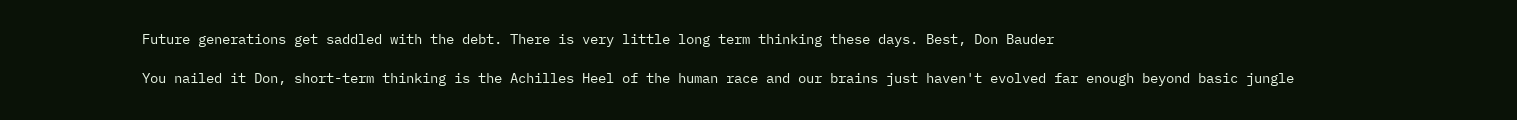Future generations get saddled with the debt. There is very little long term thinking these days. Best, Don Bauder

You nailed it Don, short-term thinking is the Achilles Heel of the human race and our brains just haven't evolved far enough beyond basic jungle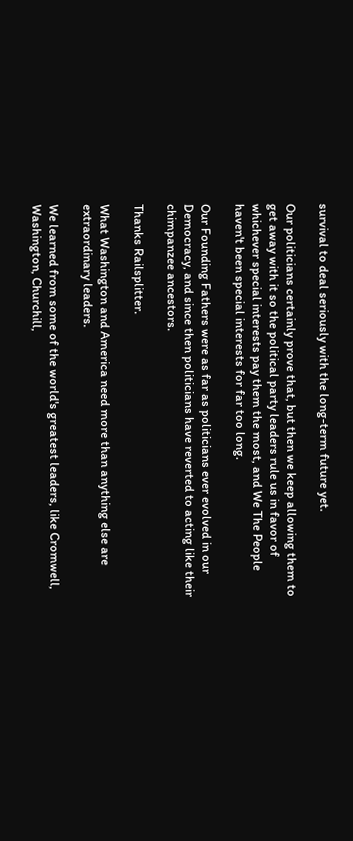survival to deal seriously with the long-term future yet.

Our politicians certainly prove that, but then we keep allowing them to get away with it so the political party leaders rule us in favor of whichever special interests pay them the most, and We The People haven't been special interests for far too long.

Our Founding Fathers were as far as politicians ever evolved in our Democracy, and since then politicians have reverted to acting like their chimpanzee ancestors.

Thanks Railsplitter.

What Washington and America need more than anything else are extraordinary leaders.

We learned from some of the world's greatest leaders, like Cromwell, Washington, Churchill,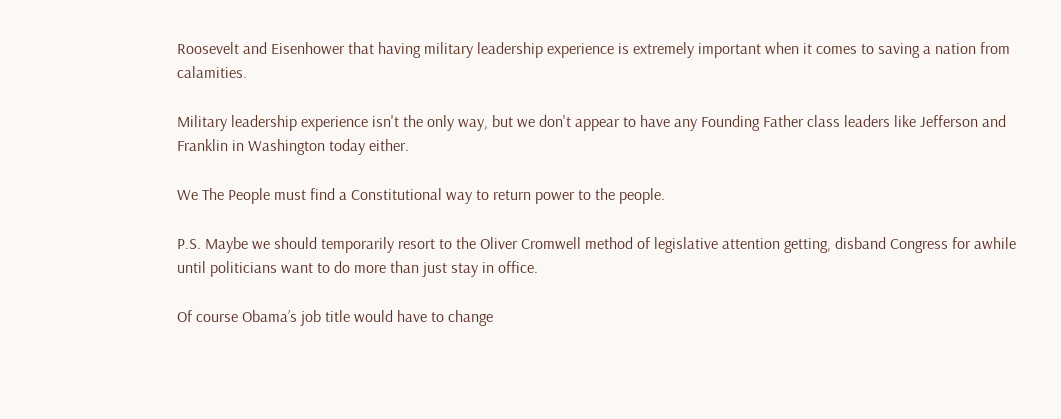Roosevelt and Eisenhower that having military leadership experience is extremely important when it comes to saving a nation from calamities.

Military leadership experience isn't the only way, but we don't appear to have any Founding Father class leaders like Jefferson and Franklin in Washington today either.

We The People must find a Constitutional way to return power to the people.

P.S. Maybe we should temporarily resort to the Oliver Cromwell method of legislative attention getting, disband Congress for awhile until politicians want to do more than just stay in office.

Of course Obama’s job title would have to change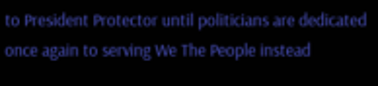to President Protector until politicians are dedicated once again to serving We The People instead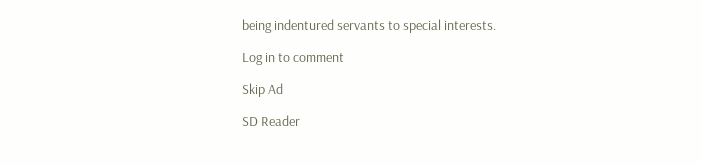being indentured servants to special interests.

Log in to comment

Skip Ad

SD Reader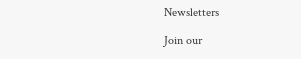Newsletters

Join our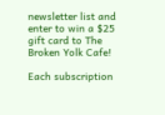newsletter list and enter to win a $25 gift card to The Broken Yolk Cafe!

Each subscription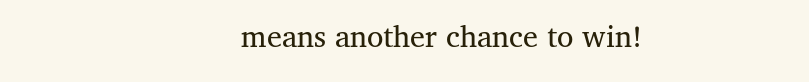means another chance to win!